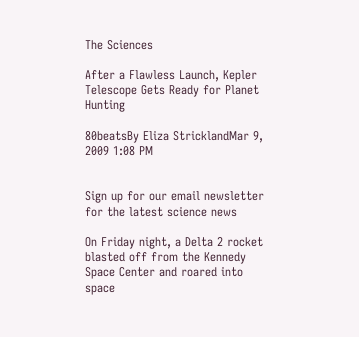The Sciences

After a Flawless Launch, Kepler Telescope Gets Ready for Planet Hunting

80beatsBy Eliza StricklandMar 9, 2009 1:08 PM


Sign up for our email newsletter for the latest science news

On Friday night, a Delta 2 rocket blasted off from the Kennedy Space Center and roared into space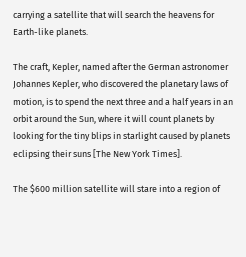carrying a satellite that will search the heavens for Earth-like planets.

The craft, Kepler, named after the German astronomer Johannes Kepler, who discovered the planetary laws of motion, is to spend the next three and a half years in an orbit around the Sun, where it will count planets by looking for the tiny blips in starlight caused by planets eclipsing their suns [The New York Times].

The $600 million satellite will stare into a region of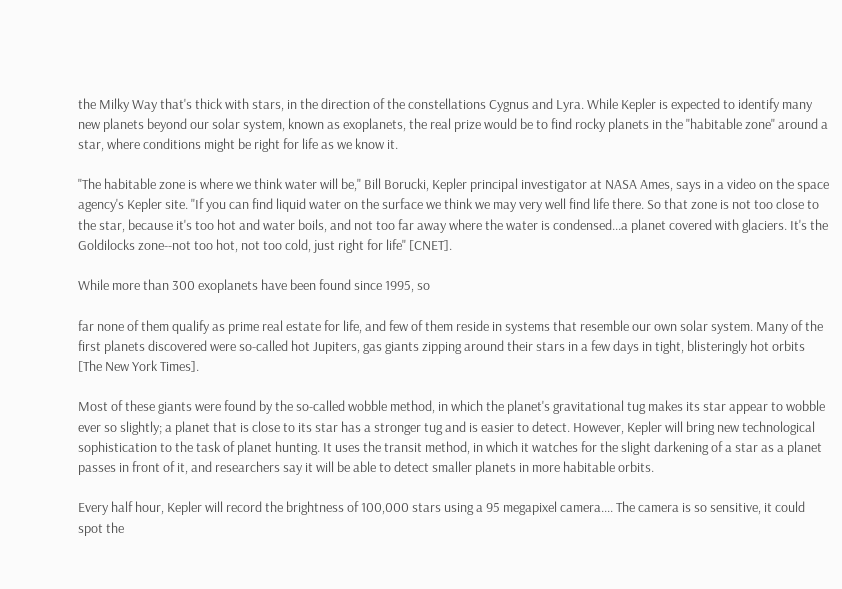the Milky Way that's thick with stars, in the direction of the constellations Cygnus and Lyra. While Kepler is expected to identify many new planets beyond our solar system, known as exoplanets, the real prize would be to find rocky planets in the "habitable zone" around a star, where conditions might be right for life as we know it.

"The habitable zone is where we think water will be," Bill Borucki, Kepler principal investigator at NASA Ames, says in a video on the space agency's Kepler site. "If you can find liquid water on the surface we think we may very well find life there. So that zone is not too close to the star, because it's too hot and water boils, and not too far away where the water is condensed...a planet covered with glaciers. It's the Goldilocks zone--not too hot, not too cold, just right for life" [CNET].

While more than 300 exoplanets have been found since 1995, so

far none of them qualify as prime real estate for life, and few of them reside in systems that resemble our own solar system. Many of the first planets discovered were so-called hot Jupiters, gas giants zipping around their stars in a few days in tight, blisteringly hot orbits [The New York Times].

Most of these giants were found by the so-called wobble method, in which the planet's gravitational tug makes its star appear to wobble ever so slightly; a planet that is close to its star has a stronger tug and is easier to detect. However, Kepler will bring new technological sophistication to the task of planet hunting. It uses the transit method, in which it watches for the slight darkening of a star as a planet passes in front of it, and researchers say it will be able to detect smaller planets in more habitable orbits.

Every half hour, Kepler will record the brightness of 100,000 stars using a 95 megapixel camera.... The camera is so sensitive, it could spot the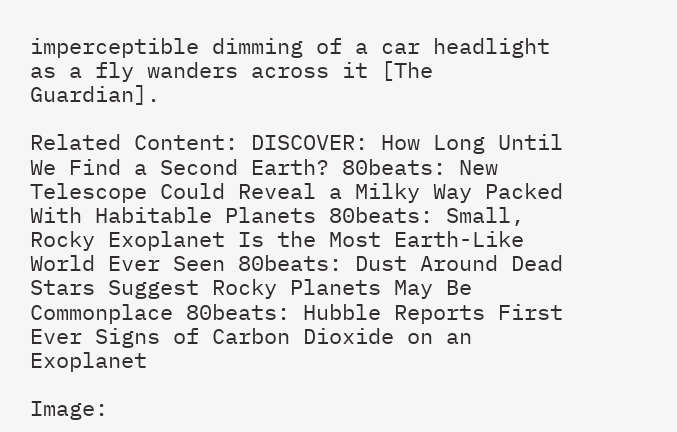imperceptible dimming of a car headlight as a fly wanders across it [The Guardian].

Related Content: DISCOVER: How Long Until We Find a Second Earth? 80beats: New Telescope Could Reveal a Milky Way Packed With Habitable Planets 80beats: Small, Rocky Exoplanet Is the Most Earth-Like World Ever Seen 80beats: Dust Around Dead Stars Suggest Rocky Planets May Be Commonplace 80beats: Hubble Reports First Ever Signs of Carbon Dioxide on an Exoplanet

Image: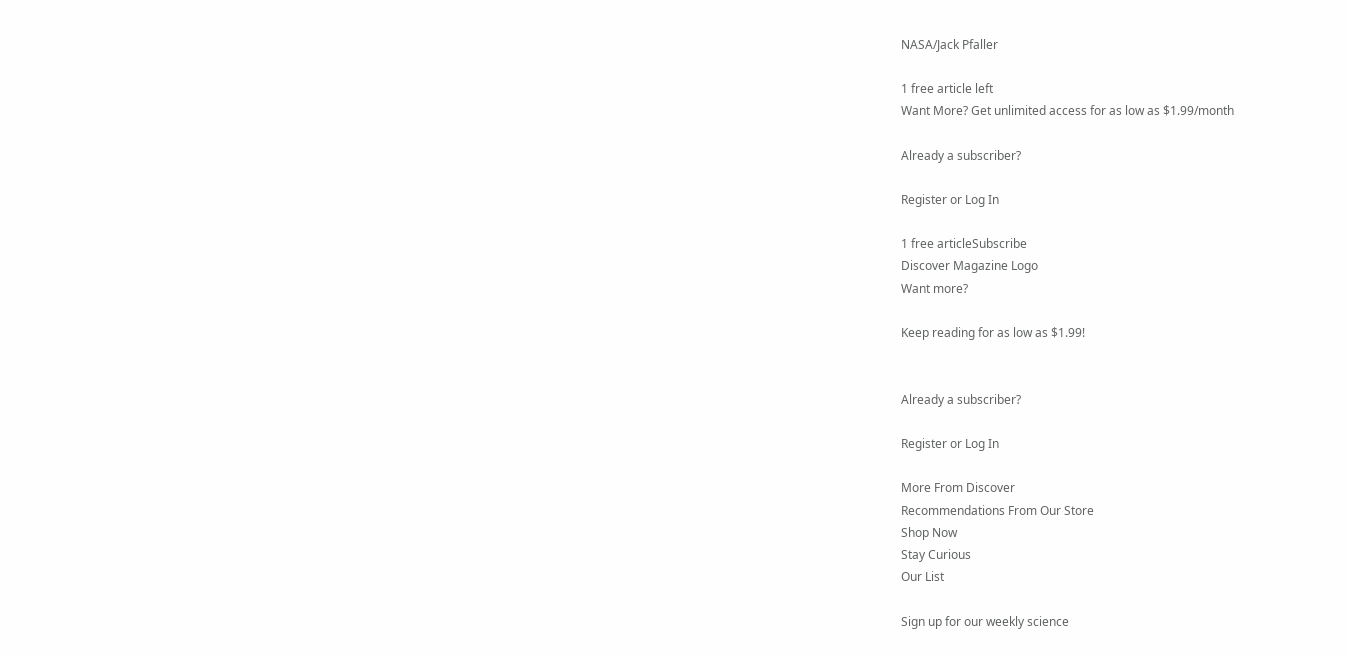NASA/Jack Pfaller

1 free article left
Want More? Get unlimited access for as low as $1.99/month

Already a subscriber?

Register or Log In

1 free articleSubscribe
Discover Magazine Logo
Want more?

Keep reading for as low as $1.99!


Already a subscriber?

Register or Log In

More From Discover
Recommendations From Our Store
Shop Now
Stay Curious
Our List

Sign up for our weekly science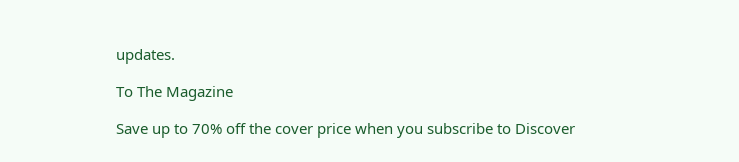updates.

To The Magazine

Save up to 70% off the cover price when you subscribe to Discover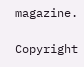magazine.

Copyright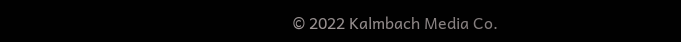© 2022 Kalmbach Media Co.